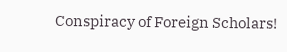Conspiracy of Foreign Scholars!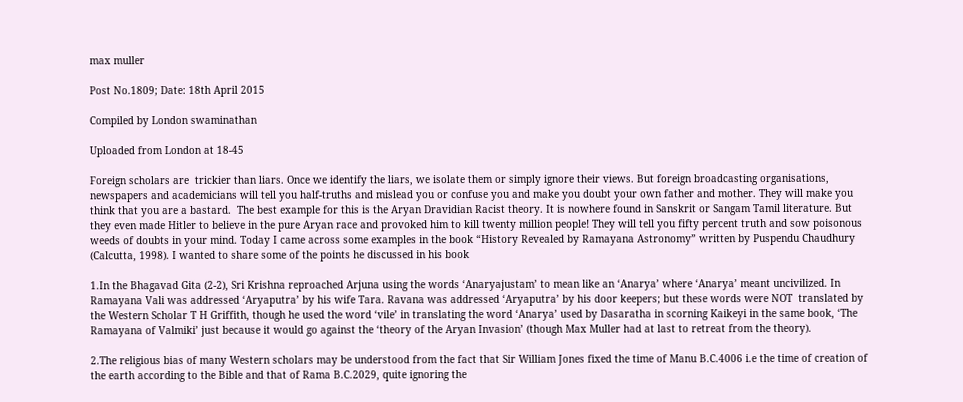max muller

Post No.1809; Date: 18th April 2015

Compiled by London swaminathan

Uploaded from London at 18-45

Foreign scholars are  trickier than liars. Once we identify the liars, we isolate them or simply ignore their views. But foreign broadcasting organisations, newspapers and academicians will tell you half-truths and mislead you or confuse you and make you doubt your own father and mother. They will make you think that you are a bastard.  The best example for this is the Aryan Dravidian Racist theory. It is nowhere found in Sanskrit or Sangam Tamil literature. But they even made Hitler to believe in the pure Aryan race and provoked him to kill twenty million people! They will tell you fifty percent truth and sow poisonous weeds of doubts in your mind. Today I came across some examples in the book “History Revealed by Ramayana Astronomy” written by Puspendu Chaudhury (Calcutta, 1998). I wanted to share some of the points he discussed in his book

1.In the Bhagavad Gita (2-2), Sri Krishna reproached Arjuna using the words ‘Anaryajustam’ to mean like an ‘Anarya’ where ‘Anarya’ meant uncivilized. In Ramayana Vali was addressed ‘Aryaputra’ by his wife Tara. Ravana was addressed ‘Aryaputra’ by his door keepers; but these words were NOT  translated by the Western Scholar T H Griffith, though he used the word ‘vile’ in translating the word ‘Anarya’ used by Dasaratha in scorning Kaikeyi in the same book, ‘The Ramayana of Valmiki’ just because it would go against the ‘theory of the Aryan Invasion’ (though Max Muller had at last to retreat from the theory).

2.The religious bias of many Western scholars may be understood from the fact that Sir William Jones fixed the time of Manu B.C.4006 i.e the time of creation of the earth according to the Bible and that of Rama B.C.2029, quite ignoring the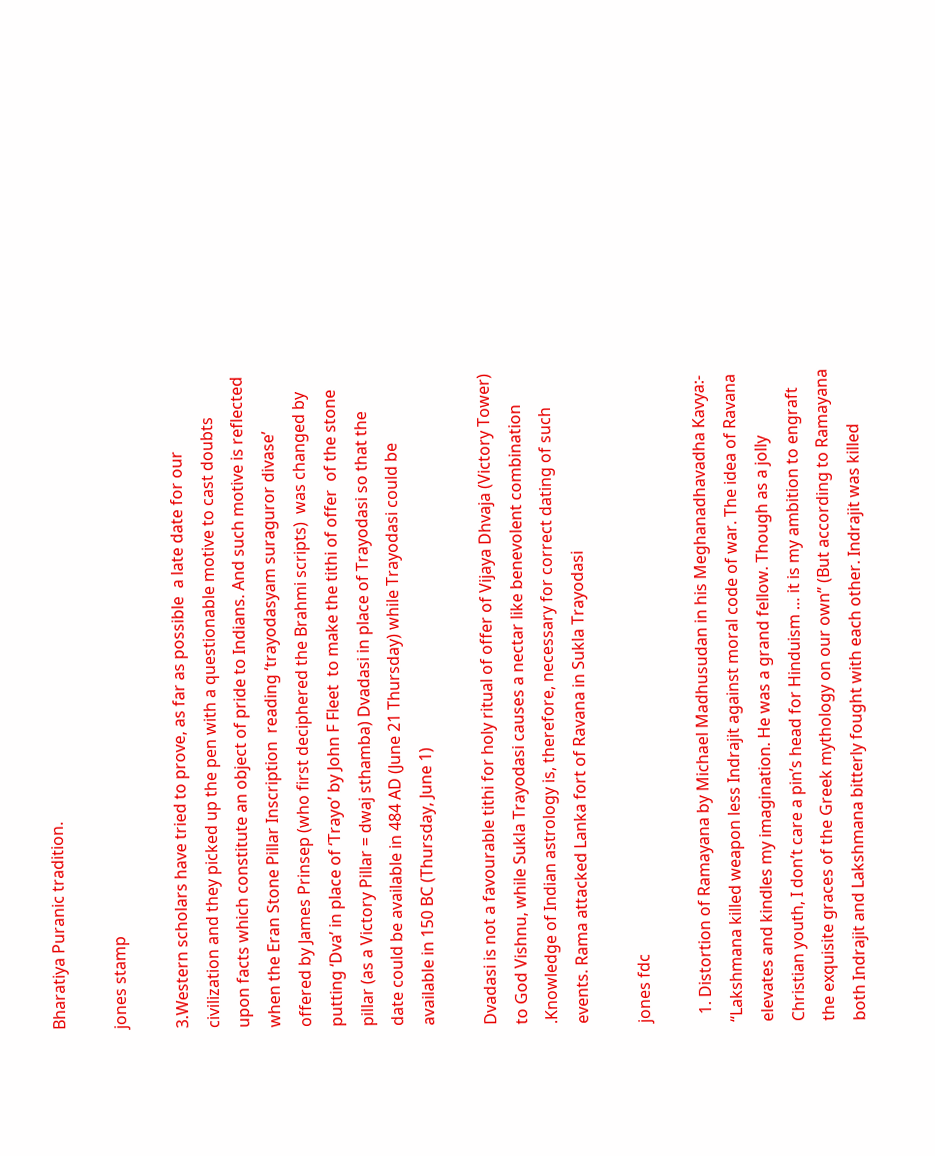Bharatiya Puranic tradition.

jones stamp

3.Western scholars have tried to prove, as far as possible  a late date for our civilization and they picked up the pen with a questionable motive to cast doubts upon facts which constitute an object of pride to Indians. And such motive is reflected when the Eran Stone Pillar Inscription  reading ‘trayodasyam suraguror divase’ offered by James Prinsep (who first deciphered the Brahmi scripts)  was changed by putting ‘Dva’ in place of ‘Trayo’ by John F Fleet  to make the tithi of offer  of the stone pillar (as a Victory Pillar = dwaj sthamba) Dvadasi in place of Trayodasi so that the date could be available in 484 AD (June 21 Thursday) while Trayodasi could be available in 150 BC (Thursday, June 1)

Dvadasi is not a favourable tithi for holy ritual of offer of Vijaya Dhvaja (Victory Tower) to God Vishnu, while Sukla Trayodasi causes a nectar like benevolent combination .Knowledge of Indian astrology is, therefore, necessary for correct dating of such events. Rama attacked Lanka fort of Ravana in Sukla Trayodasi

jones fdc

  1. Distortion of Ramayana by Michael Madhusudan in his Meghanadhavadha Kavya:- “Lakshmana killed weapon less Indrajit against moral code of war. The idea of Ravana elevates and kindles my imagination. He was a grand fellow. Though as a jolly Christian youth, I don’t care a pin’s head for Hinduism … it is my ambition to engraft the exquisite graces of the Greek mythology on our own” (But according to Ramayana both Indrajit and Lakshmana bitterly fought with each other. Indrajit was killed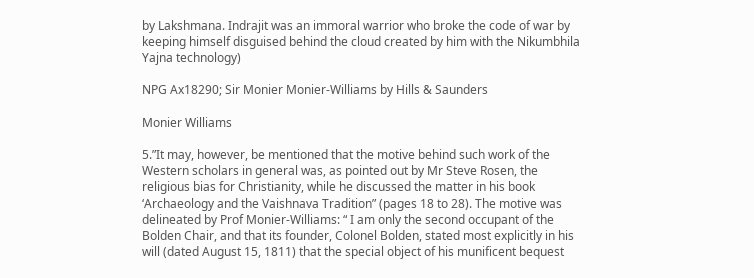by Lakshmana. Indrajit was an immoral warrior who broke the code of war by keeping himself disguised behind the cloud created by him with the Nikumbhila Yajna technology)

NPG Ax18290; Sir Monier Monier-Williams by Hills & Saunders

Monier Williams

5.”It may, however, be mentioned that the motive behind such work of the Western scholars in general was, as pointed out by Mr Steve Rosen, the religious bias for Christianity, while he discussed the matter in his book ‘Archaeology and the Vaishnava Tradition” (pages 18 to 28). The motive was delineated by Prof Monier-Williams: “ I am only the second occupant of the Bolden Chair, and that its founder, Colonel Bolden, stated most explicitly in his will (dated August 15, 1811) that the special object of his munificent bequest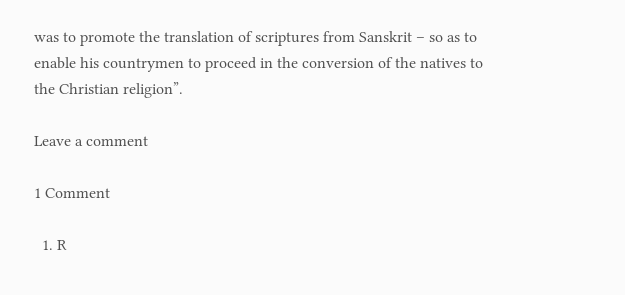was to promote the translation of scriptures from Sanskrit – so as to enable his countrymen to proceed in the conversion of the natives to the Christian religion”.

Leave a comment

1 Comment

  1. R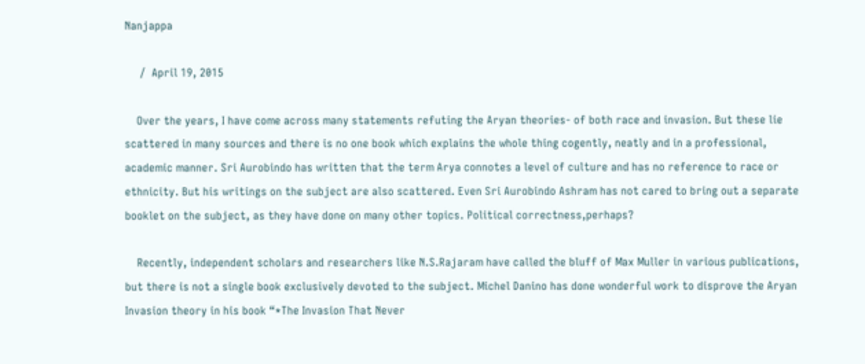Nanjappa

     /  April 19, 2015

    Over the years, I have come across many statements refuting the Aryan theories- of both race and invasion. But these lie scattered in many sources and there is no one book which explains the whole thing cogently, neatly and in a professional, academic manner. Sri Aurobindo has written that the term Arya connotes a level of culture and has no reference to race or ethnicity. But his writings on the subject are also scattered. Even Sri Aurobindo Ashram has not cared to bring out a separate booklet on the subject, as they have done on many other topics. Political correctness,perhaps?

    Recently, independent scholars and researchers like N.S.Rajaram have called the bluff of Max Muller in various publications, but there is not a single book exclusively devoted to the subject. Michel Danino has done wonderful work to disprove the Aryan Invasion theory in his book “*The Invasion That Never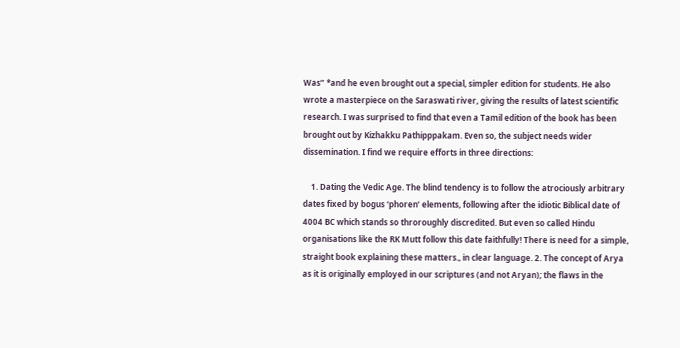Was” *and he even brought out a special, simpler edition for students. He also wrote a masterpiece on the Saraswati river, giving the results of latest scientific research. I was surprised to find that even a Tamil edition of the book has been brought out by Kizhakku Pathipppakam. Even so, the subject needs wider dissemination. I find we require efforts in three directions:

    1. Dating the Vedic Age. The blind tendency is to follow the atrociously arbitrary dates fixed by bogus ‘phoren’ elements, following after the idiotic Biblical date of 4004 BC which stands so throroughly discredited. But even so called Hindu organisations like the RK Mutt follow this date faithfully! There is need for a simple, straight book explaining these matters., in clear language. 2. The concept of Arya as it is originally employed in our scriptures (and not Aryan); the flaws in the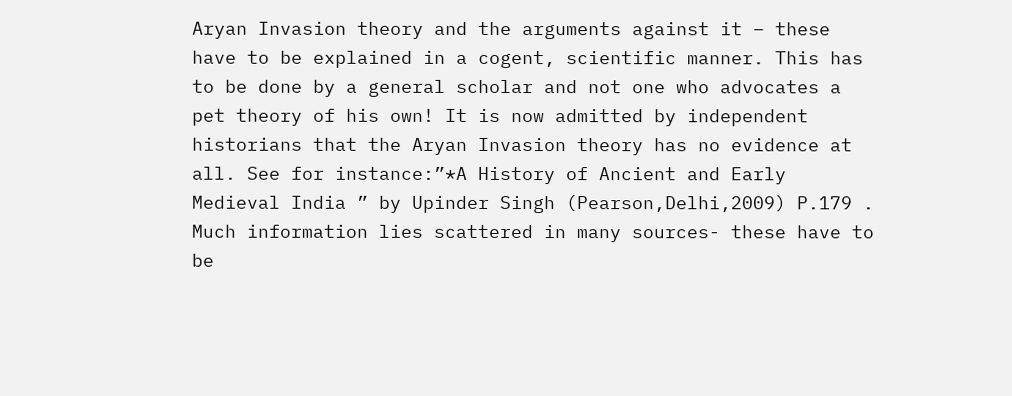Aryan Invasion theory and the arguments against it – these have to be explained in a cogent, scientific manner. This has to be done by a general scholar and not one who advocates a pet theory of his own! It is now admitted by independent historians that the Aryan Invasion theory has no evidence at all. See for instance:”*A History of Ancient and Early Medieval India ” by Upinder Singh (Pearson,Delhi,2009) P.179 . Much information lies scattered in many sources- these have to be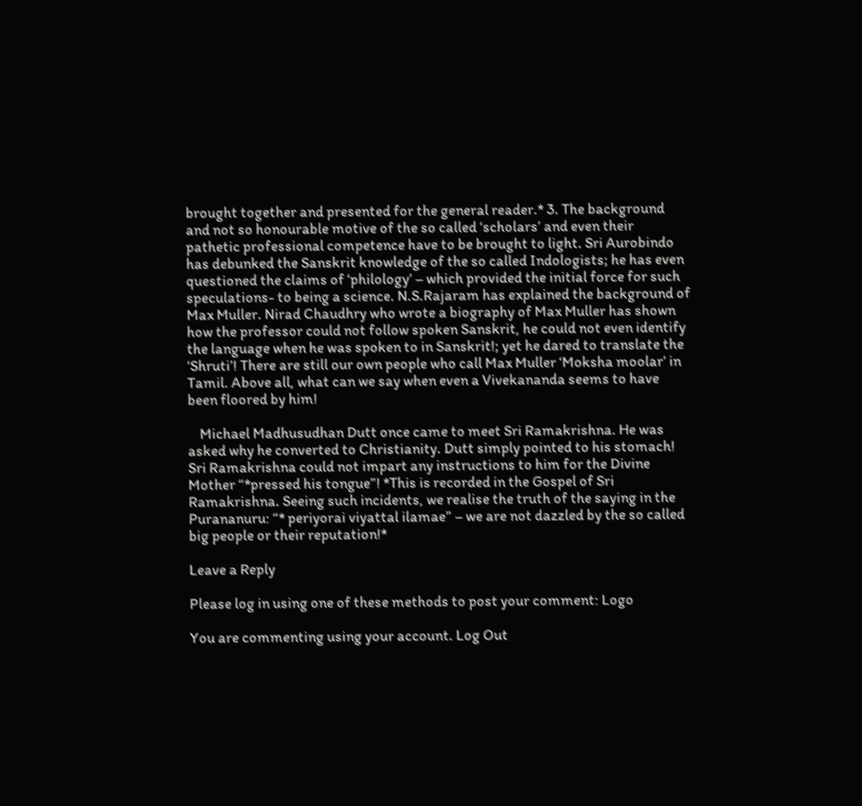brought together and presented for the general reader.* 3. The background and not so honourable motive of the so called ‘scholars’ and even their pathetic professional competence have to be brought to light. Sri Aurobindo has debunked the Sanskrit knowledge of the so called Indologists; he has even questioned the claims of ‘philology’ – which provided the initial force for such speculations- to being a science. N.S.Rajaram has explained the background of Max Muller. Nirad Chaudhry who wrote a biography of Max Muller has shown how the professor could not follow spoken Sanskrit, he could not even identify the language when he was spoken to in Sanskrit!; yet he dared to translate the ‘Shruti’! There are still our own people who call Max Muller ‘Moksha moolar’ in Tamil. Above all, what can we say when even a Vivekananda seems to have been floored by him!

    Michael Madhusudhan Dutt once came to meet Sri Ramakrishna. He was asked why he converted to Christianity. Dutt simply pointed to his stomach! Sri Ramakrishna could not impart any instructions to him for the Divine Mother “*pressed his tongue”! *This is recorded in the Gospel of Sri Ramakrishna. Seeing such incidents, we realise the truth of the saying in the Purananuru: “* periyorai viyattal ilamae” – we are not dazzled by the so called big people or their reputation!*

Leave a Reply

Please log in using one of these methods to post your comment: Logo

You are commenting using your account. Log Out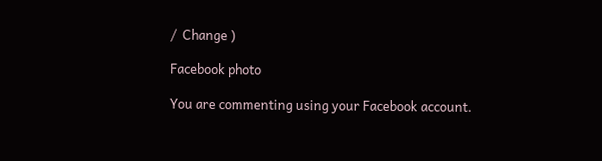/  Change )

Facebook photo

You are commenting using your Facebook account.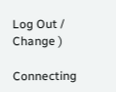Log Out /  Change )

Connecting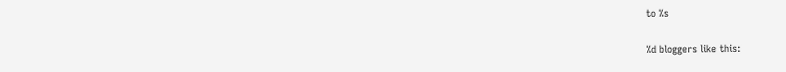to %s

%d bloggers like this: